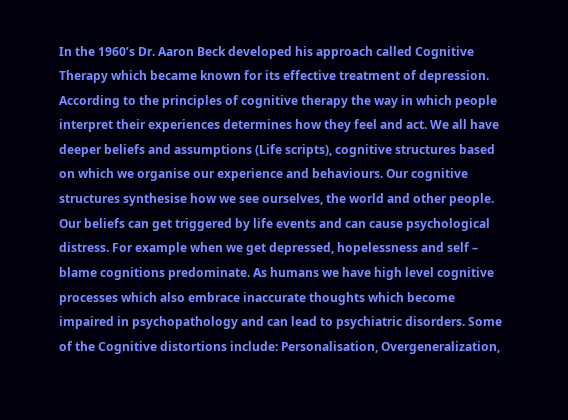In the 1960’s Dr. Aaron Beck developed his approach called Cognitive Therapy which became known for its effective treatment of depression. According to the principles of cognitive therapy the way in which people interpret their experiences determines how they feel and act. We all have deeper beliefs and assumptions (Life scripts), cognitive structures based on which we organise our experience and behaviours. Our cognitive structures synthesise how we see ourselves, the world and other people. Our beliefs can get triggered by life events and can cause psychological distress. For example when we get depressed, hopelessness and self – blame cognitions predominate. As humans we have high level cognitive processes which also embrace inaccurate thoughts which become impaired in psychopathology and can lead to psychiatric disorders. Some of the Cognitive distortions include: Personalisation, Overgeneralization,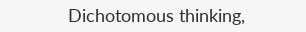Dichotomous thinking,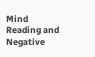Mind Reading and Negative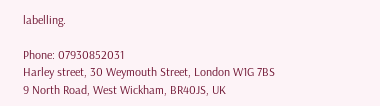labelling.

Phone: 07930852031
Harley street, 30 Weymouth Street, London W1G 7BS
9 North Road, West Wickham, BR40JS, UK